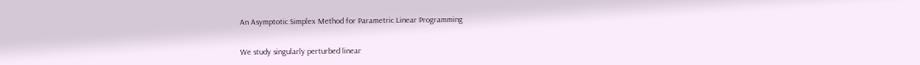An Asymptotic Simplex Method for Parametric Linear Programming


We study singularly perturbed linear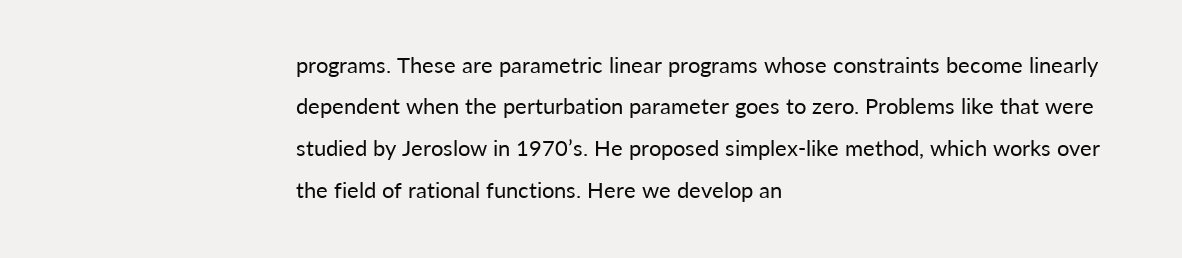programs. These are parametric linear programs whose constraints become linearly dependent when the perturbation parameter goes to zero. Problems like that were studied by Jeroslow in 1970’s. He proposed simplex-like method, which works over the field of rational functions. Here we develop an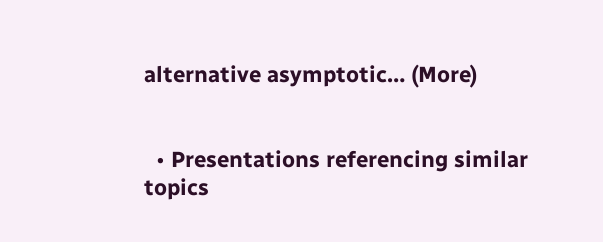alternative asymptotic… (More)


  • Presentations referencing similar topics